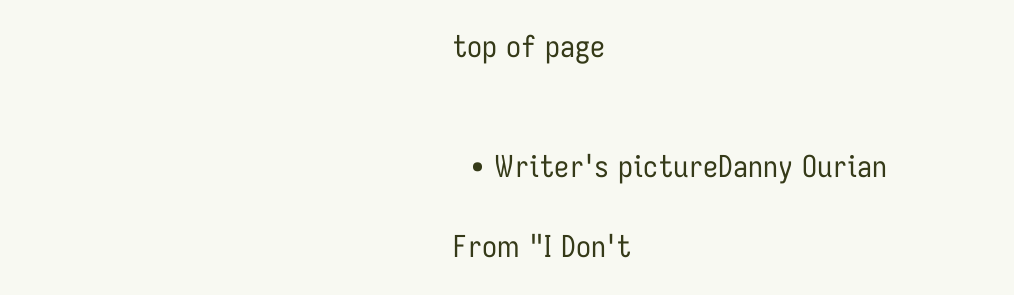top of page


  • Writer's pictureDanny Ourian

From "I Don't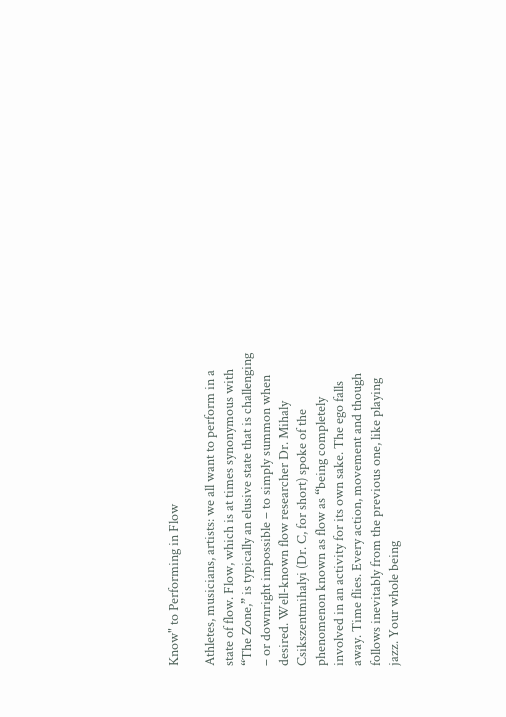Know" to Performing in Flow

Athletes, musicians, artists: we all want to perform in a state of flow. Flow, which is at times synonymous with “The Zone,” is typically an elusive state that is challenging – or downright impossible – to simply summon when desired. Well-known flow researcher Dr. Mihaly Csikszentmihalyi (Dr. C, for short) spoke of the phenomenon known as flow as “being completely involved in an activity for its own sake. The ego falls away. Time flies. Every action, movement and though follows inevitably from the previous one, like playing jazz. Your whole being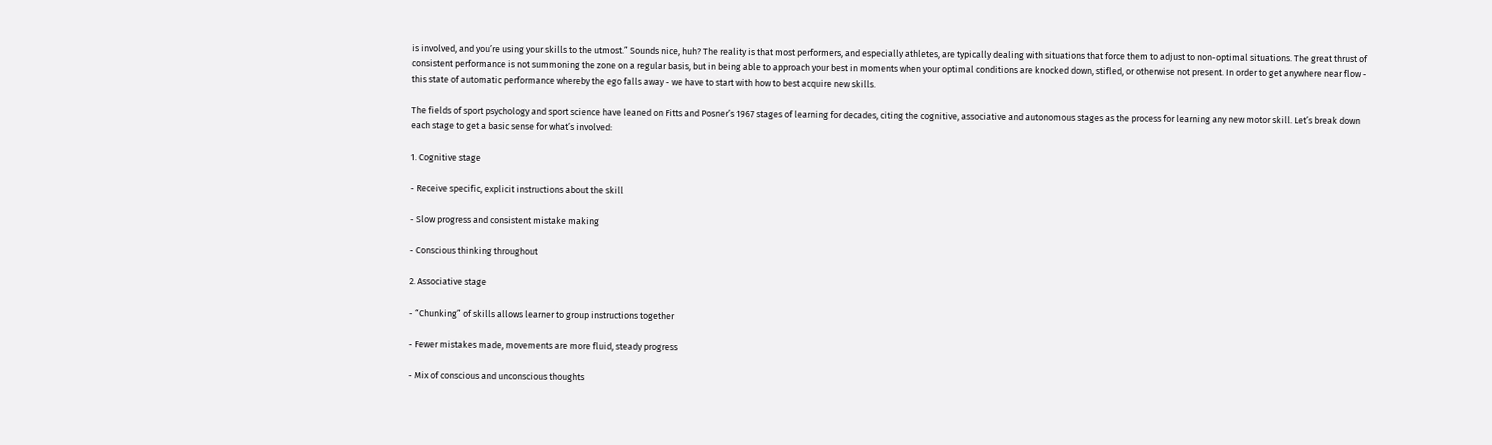is involved, and you’re using your skills to the utmost.” Sounds nice, huh? The reality is that most performers, and especially athletes, are typically dealing with situations that force them to adjust to non-optimal situations. The great thrust of consistent performance is not summoning the zone on a regular basis, but in being able to approach your best in moments when your optimal conditions are knocked down, stifled, or otherwise not present. In order to get anywhere near flow - this state of automatic performance whereby the ego falls away - we have to start with how to best acquire new skills.

The fields of sport psychology and sport science have leaned on Fitts and Posner’s 1967 stages of learning for decades, citing the cognitive, associative and autonomous stages as the process for learning any new motor skill. Let’s break down each stage to get a basic sense for what’s involved:

1. Cognitive stage

- Receive specific, explicit instructions about the skill

- Slow progress and consistent mistake making

- Conscious thinking throughout

2. Associative stage

- “Chunking” of skills allows learner to group instructions together

- Fewer mistakes made, movements are more fluid, steady progress

- Mix of conscious and unconscious thoughts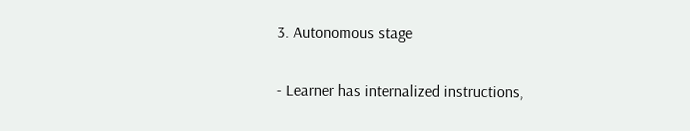3. Autonomous stage

- Learner has internalized instructions,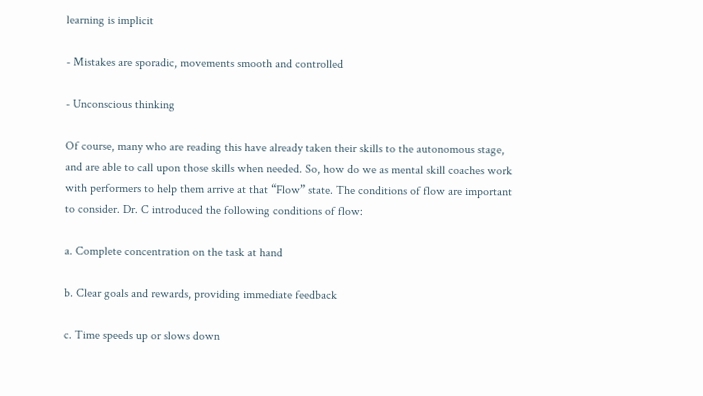learning is implicit

- Mistakes are sporadic, movements smooth and controlled

- Unconscious thinking

Of course, many who are reading this have already taken their skills to the autonomous stage, and are able to call upon those skills when needed. So, how do we as mental skill coaches work with performers to help them arrive at that “Flow” state. The conditions of flow are important to consider. Dr. C introduced the following conditions of flow:

a. Complete concentration on the task at hand

b. Clear goals and rewards, providing immediate feedback

c. Time speeds up or slows down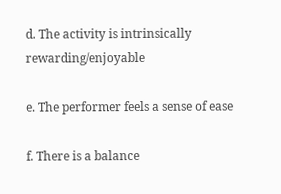d. The activity is intrinsically rewarding/enjoyable

e. The performer feels a sense of ease

f. There is a balance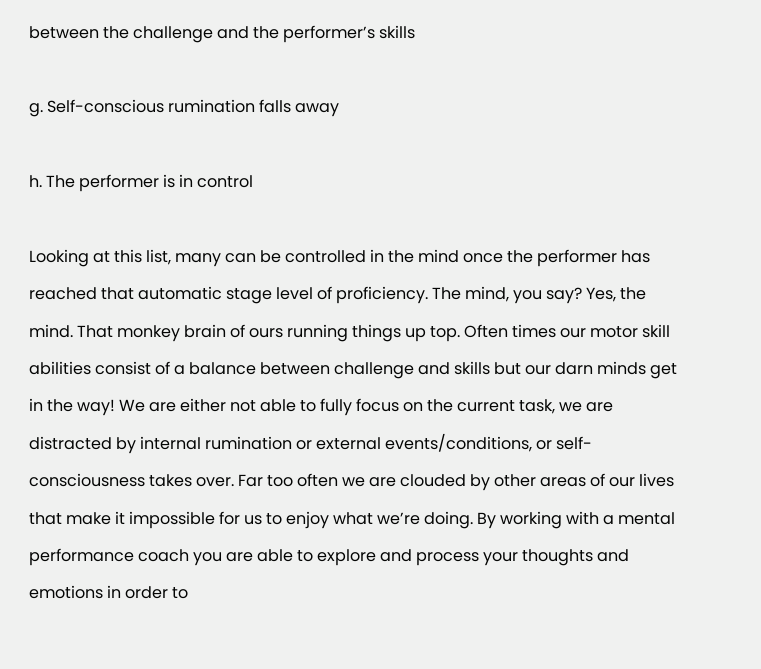between the challenge and the performer’s skills

g. Self-conscious rumination falls away

h. The performer is in control

Looking at this list, many can be controlled in the mind once the performer has reached that automatic stage level of proficiency. The mind, you say? Yes, the mind. That monkey brain of ours running things up top. Often times our motor skill abilities consist of a balance between challenge and skills but our darn minds get in the way! We are either not able to fully focus on the current task, we are distracted by internal rumination or external events/conditions, or self-consciousness takes over. Far too often we are clouded by other areas of our lives that make it impossible for us to enjoy what we’re doing. By working with a mental performance coach you are able to explore and process your thoughts and emotions in order to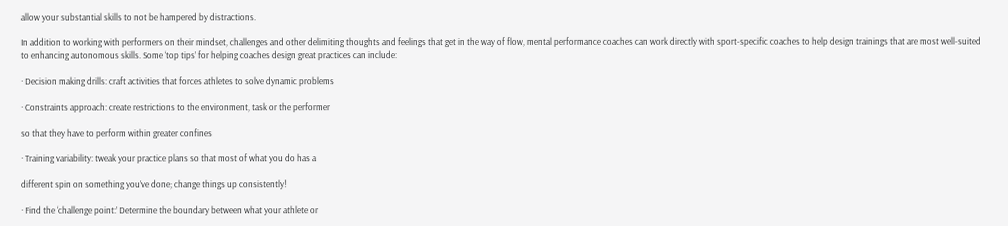allow your substantial skills to not be hampered by distractions.

In addition to working with performers on their mindset, challenges and other delimiting thoughts and feelings that get in the way of flow, mental performance coaches can work directly with sport-specific coaches to help design trainings that are most well-suited to enhancing autonomous skills. Some ‘top tips’ for helping coaches design great practices can include:

· Decision making drills: craft activities that forces athletes to solve dynamic problems

· Constraints approach: create restrictions to the environment, task or the performer

so that they have to perform within greater confines

· Training variability: tweak your practice plans so that most of what you do has a

different spin on something you’ve done; change things up consistently!

· Find the ‘challenge point:’ Determine the boundary between what your athlete or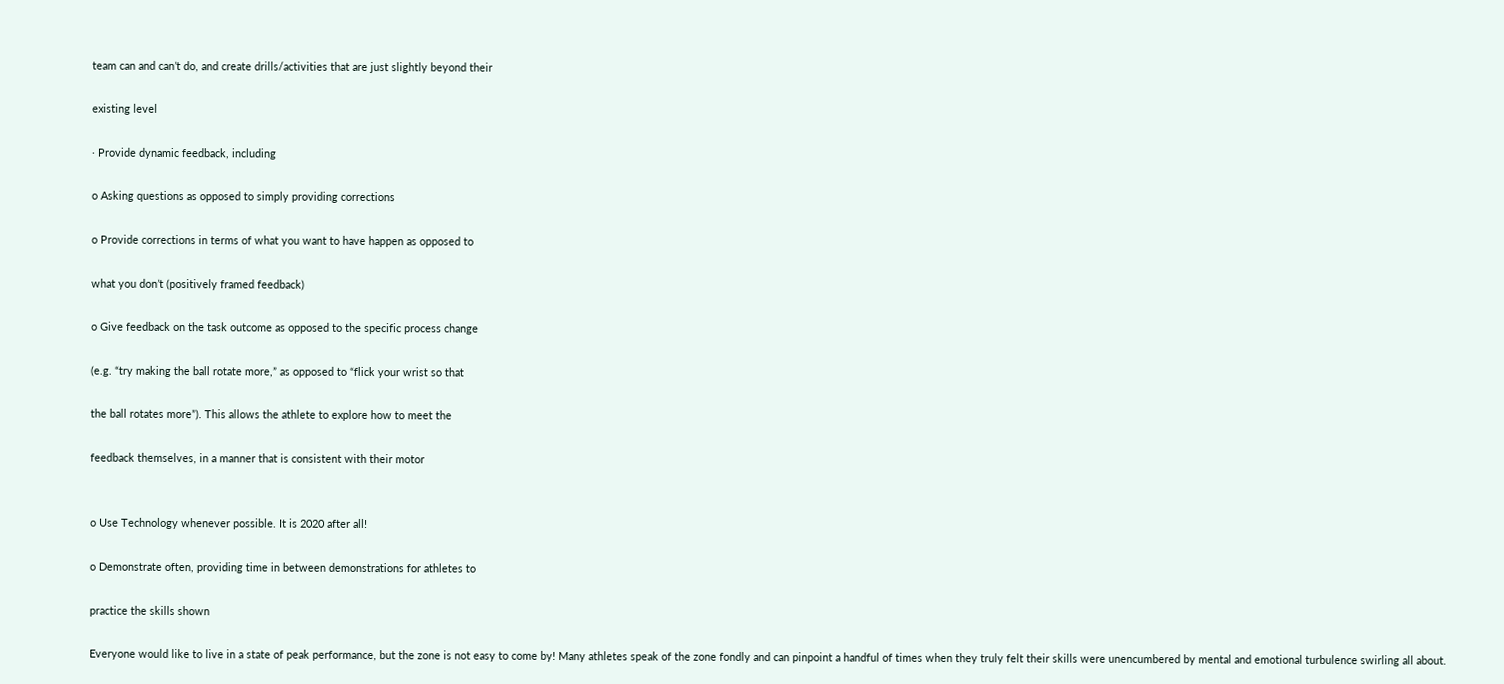team can and can’t do, and create drills/activities that are just slightly beyond their

existing level

· Provide dynamic feedback, including

o Asking questions as opposed to simply providing corrections

o Provide corrections in terms of what you want to have happen as opposed to

what you don’t (positively framed feedback)

o Give feedback on the task outcome as opposed to the specific process change

(e.g. “try making the ball rotate more,” as opposed to “flick your wrist so that

the ball rotates more”). This allows the athlete to explore how to meet the

feedback themselves, in a manner that is consistent with their motor


o Use Technology whenever possible. It is 2020 after all!

o Demonstrate often, providing time in between demonstrations for athletes to

practice the skills shown

Everyone would like to live in a state of peak performance, but the zone is not easy to come by! Many athletes speak of the zone fondly and can pinpoint a handful of times when they truly felt their skills were unencumbered by mental and emotional turbulence swirling all about.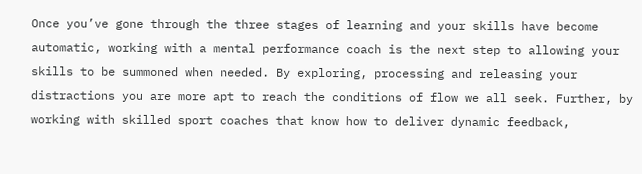Once you’ve gone through the three stages of learning and your skills have become automatic, working with a mental performance coach is the next step to allowing your skills to be summoned when needed. By exploring, processing and releasing your distractions you are more apt to reach the conditions of flow we all seek. Further, by working with skilled sport coaches that know how to deliver dynamic feedback,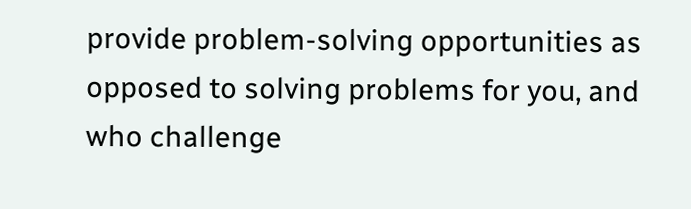provide problem-solving opportunities as opposed to solving problems for you, and who challenge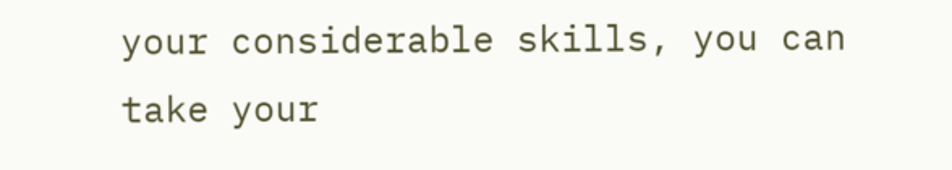your considerable skills, you can take your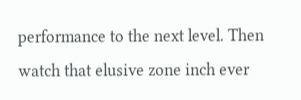performance to the next level. Then watch that elusive zone inch ever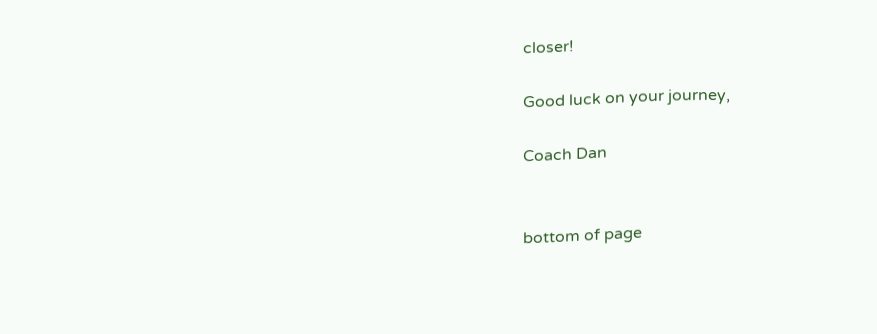closer!

Good luck on your journey,

Coach Dan


bottom of page